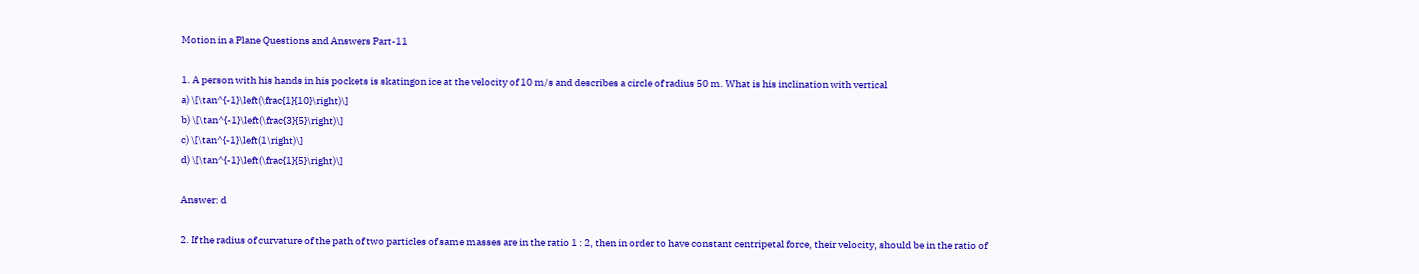Motion in a Plane Questions and Answers Part-11

1. A person with his hands in his pockets is skatingon ice at the velocity of 10 m/s and describes a circle of radius 50 m. What is his inclination with vertical
a) \[\tan^{-1}\left(\frac{1}{10}\right)\]
b) \[\tan^{-1}\left(\frac{3}{5}\right)\]
c) \[\tan^{-1}\left(1\right)\]
d) \[\tan^{-1}\left(\frac{1}{5}\right)\]

Answer: d

2. If the radius of curvature of the path of two particles of same masses are in the ratio 1 : 2, then in order to have constant centripetal force, their velocity, should be in the ratio of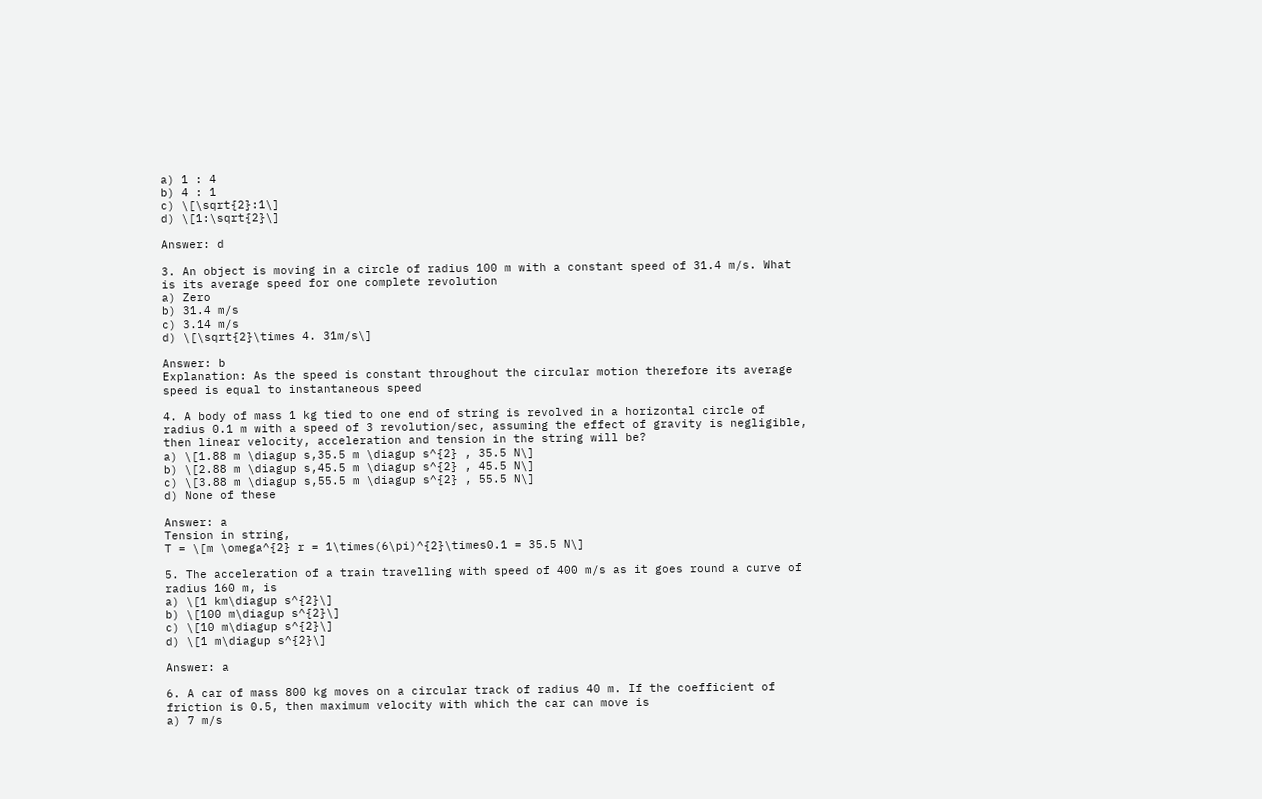a) 1 : 4
b) 4 : 1
c) \[\sqrt{2}:1\]
d) \[1:\sqrt{2}\]

Answer: d

3. An object is moving in a circle of radius 100 m with a constant speed of 31.4 m/s. What is its average speed for one complete revolution
a) Zero
b) 31.4 m/s
c) 3.14 m/s
d) \[\sqrt{2}\times 4. 31m/s\]

Answer: b
Explanation: As the speed is constant throughout the circular motion therefore its average speed is equal to instantaneous speed

4. A body of mass 1 kg tied to one end of string is revolved in a horizontal circle of radius 0.1 m with a speed of 3 revolution/sec, assuming the effect of gravity is negligible, then linear velocity, acceleration and tension in the string will be?
a) \[1.88 m \diagup s,35.5 m \diagup s^{2} , 35.5 N\]
b) \[2.88 m \diagup s,45.5 m \diagup s^{2} , 45.5 N\]
c) \[3.88 m \diagup s,55.5 m \diagup s^{2} , 55.5 N\]
d) None of these

Answer: a
Tension in string,
T = \[m \omega^{2} r = 1\times(6\pi)^{2}\times0.1 = 35.5 N\]

5. The acceleration of a train travelling with speed of 400 m/s as it goes round a curve of radius 160 m, is
a) \[1 km\diagup s^{2}\]
b) \[100 m\diagup s^{2}\]
c) \[10 m\diagup s^{2}\]
d) \[1 m\diagup s^{2}\]

Answer: a

6. A car of mass 800 kg moves on a circular track of radius 40 m. If the coefficient of friction is 0.5, then maximum velocity with which the car can move is
a) 7 m/s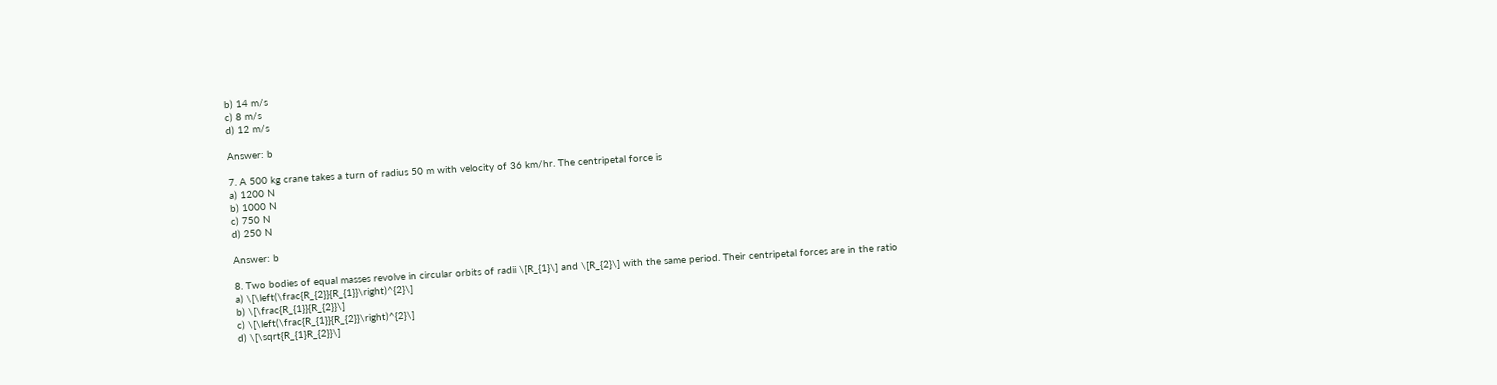b) 14 m/s
c) 8 m/s
d) 12 m/s

Answer: b

7. A 500 kg crane takes a turn of radius 50 m with velocity of 36 km/hr. The centripetal force is
a) 1200 N
b) 1000 N
c) 750 N
d) 250 N

Answer: b

8. Two bodies of equal masses revolve in circular orbits of radii \[R_{1}\] and \[R_{2}\] with the same period. Their centripetal forces are in the ratio
a) \[\left(\frac{R_{2}}{R_{1}}\right)^{2}\]
b) \[\frac{R_{1}}{R_{2}}\]
c) \[\left(\frac{R_{1}}{R_{2}}\right)^{2}\]
d) \[\sqrt{R_{1}R_{2}}\]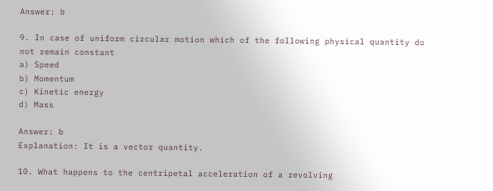Answer: b

9. In case of uniform circular motion which of the following physical quantity do not remain constant
a) Speed
b) Momentum
c) Kinetic energy
d) Mass

Answer: b
Explanation: It is a vector quantity.

10. What happens to the centripetal acceleration of a revolving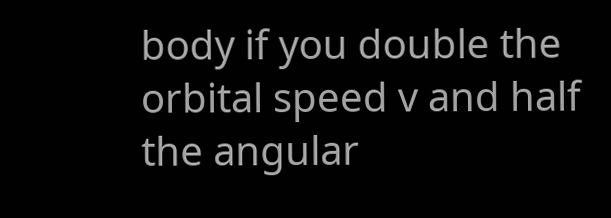body if you double the orbital speed v and half the angular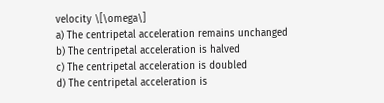velocity \[\omega\]
a) The centripetal acceleration remains unchanged
b) The centripetal acceleration is halved
c) The centripetal acceleration is doubled
d) The centripetal acceleration is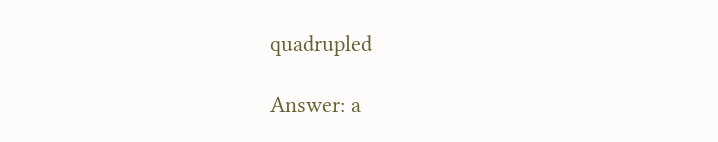quadrupled

Answer: a